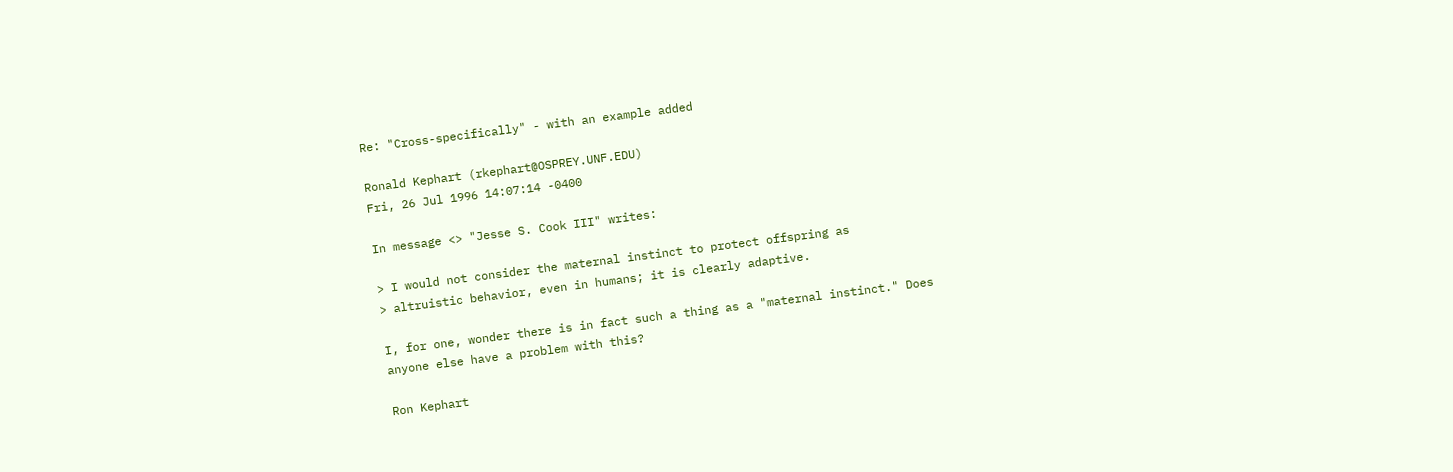Re: "Cross-specifically" - with an example added

Ronald Kephart (rkephart@OSPREY.UNF.EDU)
Fri, 26 Jul 1996 14:07:14 -0400

In message <> "Jesse S. Cook III" writes:

> I would not consider the maternal instinct to protect offspring as
> altruistic behavior, even in humans; it is clearly adaptive.

I, for one, wonder there is in fact such a thing as a "maternal instinct." Does
anyone else have a problem with this?

Ron Kephart